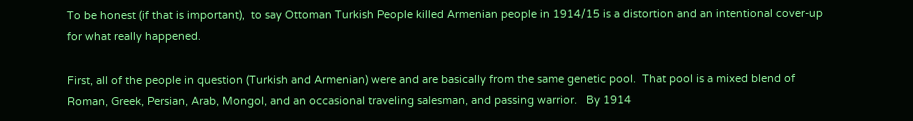To be honest (if that is important),  to say Ottoman Turkish People killed Armenian people in 1914/15 is a distortion and an intentional cover-up for what really happened.

First, all of the people in question (Turkish and Armenian) were and are basically from the same genetic pool.  That pool is a mixed blend of Roman, Greek, Persian, Arab, Mongol, and an occasional traveling salesman, and passing warrior.   By 1914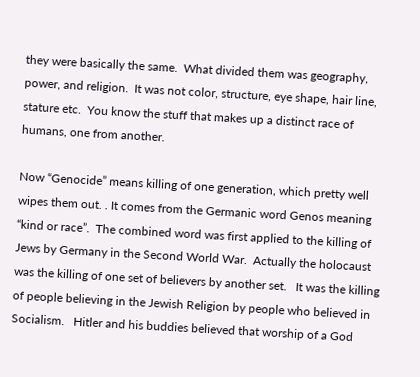they were basically the same.  What divided them was geography, power, and religion.  It was not color, structure, eye shape, hair line, stature etc.  You know the stuff that makes up a distinct race of humans, one from another.

Now “Genocide” means killing of one generation, which pretty well wipes them out. . It comes from the Germanic word Genos meaning “kind or race”.  The combined word was first applied to the killing of Jews by Germany in the Second World War.  Actually the holocaust was the killing of one set of believers by another set.   It was the killing of people believing in the Jewish Religion by people who believed in Socialism.   Hitler and his buddies believed that worship of a God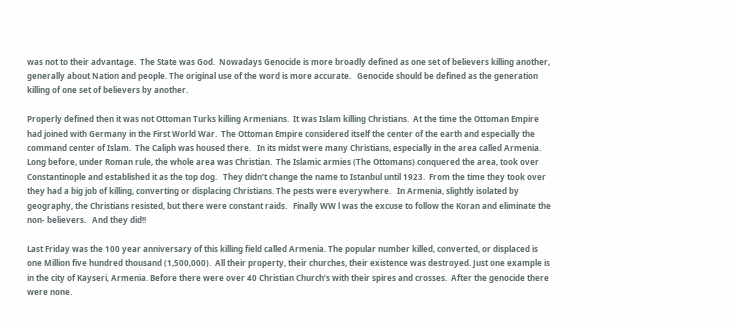was not to their advantage.  The State was God.  Nowadays Genocide is more broadly defined as one set of believers killing another, generally about Nation and people. The original use of the word is more accurate.   Genocide should be defined as the generation killing of one set of believers by another.

Properly defined then it was not Ottoman Turks killing Armenians.  It was Islam killing Christians.  At the time the Ottoman Empire had joined with Germany in the First World War.  The Ottoman Empire considered itself the center of the earth and especially the command center of Islam.  The Caliph was housed there.   In its midst were many Christians, especially in the area called Armenia.  Long before, under Roman rule, the whole area was Christian.  The Islamic armies (The Ottomans) conquered the area, took over Constantinople and established it as the top dog.   They didn’t change the name to Istanbul until 1923.  From the time they took over they had a big job of killing, converting or displacing Christians. The pests were everywhere.   In Armenia, slightly isolated by geography, the Christians resisted, but there were constant raids.   Finally WW l was the excuse to follow the Koran and eliminate the non- believers.   And they did!!

Last Friday was the 100 year anniversary of this killing field called Armenia. The popular number killed, converted, or displaced is one Million five hundred thousand (1,500,000).  All their property, their churches, their existence was destroyed. Just one example is in the city of Kayseri, Armenia. Before there were over 40 Christian Church’s with their spires and crosses.  After the genocide there were none.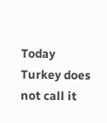Today Turkey does not call it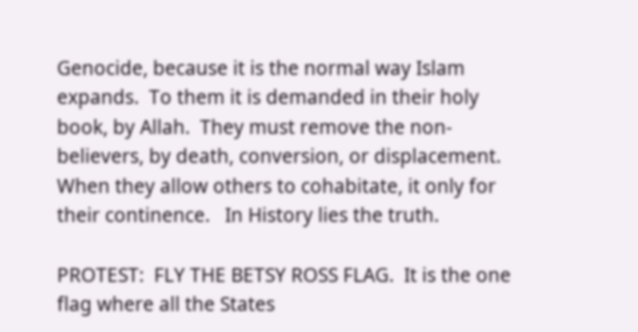Genocide, because it is the normal way Islam expands.  To them it is demanded in their holy book, by Allah.  They must remove the non-believers, by death, conversion, or displacement.   When they allow others to cohabitate, it only for their continence.   In History lies the truth.

PROTEST:  FLY THE BETSY ROSS FLAG.  It is the one flag where all the States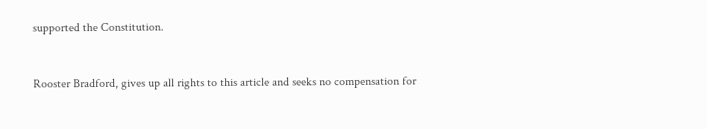supported the Constitution.


Rooster Bradford, gives up all rights to this article and seeks no compensation for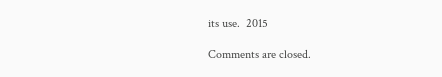its use.  2015

Comments are closed.